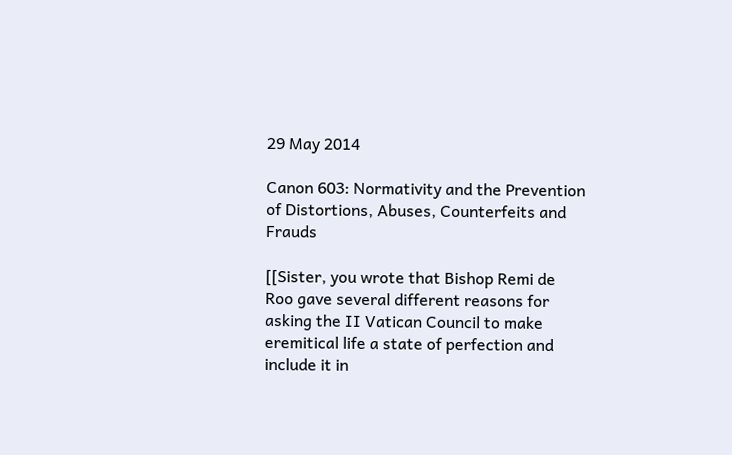29 May 2014

Canon 603: Normativity and the Prevention of Distortions, Abuses, Counterfeits and Frauds

[[Sister, you wrote that Bishop Remi de Roo gave several different reasons for asking the II Vatican Council to make eremitical life a state of perfection and include it in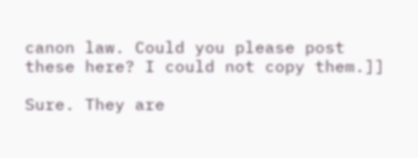canon law. Could you please post these here? I could not copy them.]]

Sure. They are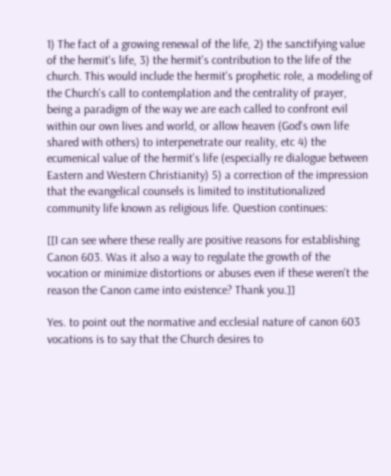1) The fact of a growing renewal of the life, 2) the sanctifying value of the hermit's life, 3) the hermit's contribution to the life of the church. This would include the hermit's prophetic role, a modeling of the Church's call to contemplation and the centrality of prayer, being a paradigm of the way we are each called to confront evil within our own lives and world, or allow heaven (God's own life shared with others) to interpenetrate our reality, etc 4) the ecumenical value of the hermit's life (especially re dialogue between Eastern and Western Christianity) 5) a correction of the impression that the evangelical counsels is limited to institutionalized community life known as religious life. Question continues:

[[I can see where these really are positive reasons for establishing Canon 603. Was it also a way to regulate the growth of the vocation or minimize distortions or abuses even if these weren't the reason the Canon came into existence? Thank you.]]

Yes. to point out the normative and ecclesial nature of canon 603 vocations is to say that the Church desires to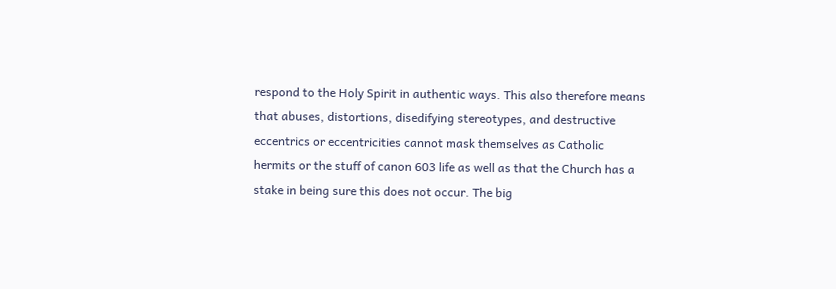respond to the Holy Spirit in authentic ways. This also therefore means that abuses, distortions, disedifying stereotypes, and destructive eccentrics or eccentricities cannot mask themselves as Catholic hermits or the stuff of canon 603 life as well as that the Church has a stake in being sure this does not occur. The big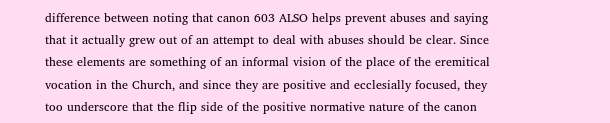difference between noting that canon 603 ALSO helps prevent abuses and saying that it actually grew out of an attempt to deal with abuses should be clear. Since these elements are something of an informal vision of the place of the eremitical vocation in the Church, and since they are positive and ecclesially focused, they too underscore that the flip side of the positive normative nature of the canon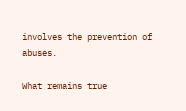involves the prevention of abuses.

What remains true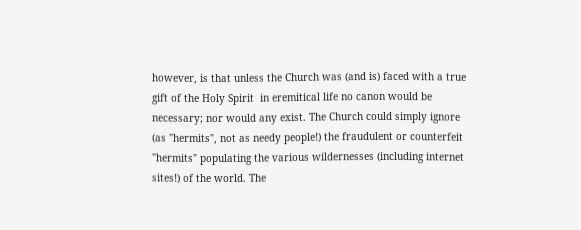however, is that unless the Church was (and is) faced with a true gift of the Holy Spirit  in eremitical life no canon would be necessary; nor would any exist. The Church could simply ignore (as "hermits", not as needy people!) the fraudulent or counterfeit "hermits" populating the various wildernesses (including internet sites!) of the world. The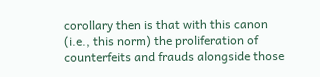corollary then is that with this canon (i.e., this norm) the proliferation of counterfeits and frauds alongside those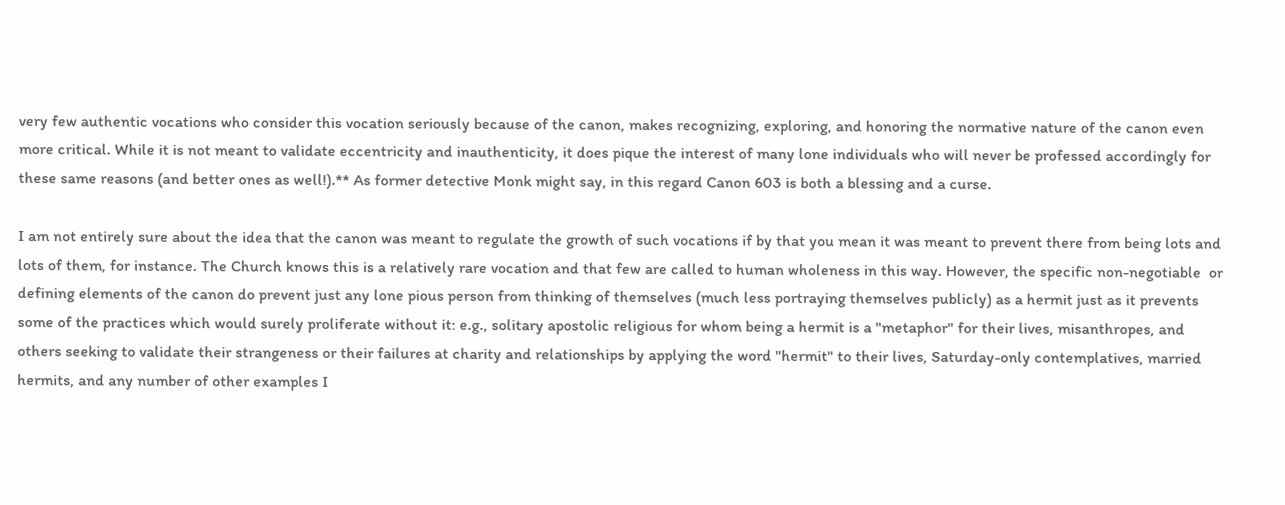very few authentic vocations who consider this vocation seriously because of the canon, makes recognizing, exploring, and honoring the normative nature of the canon even more critical. While it is not meant to validate eccentricity and inauthenticity, it does pique the interest of many lone individuals who will never be professed accordingly for these same reasons (and better ones as well!).** As former detective Monk might say, in this regard Canon 603 is both a blessing and a curse.

I am not entirely sure about the idea that the canon was meant to regulate the growth of such vocations if by that you mean it was meant to prevent there from being lots and lots of them, for instance. The Church knows this is a relatively rare vocation and that few are called to human wholeness in this way. However, the specific non-negotiable  or defining elements of the canon do prevent just any lone pious person from thinking of themselves (much less portraying themselves publicly) as a hermit just as it prevents some of the practices which would surely proliferate without it: e.g., solitary apostolic religious for whom being a hermit is a "metaphor" for their lives, misanthropes, and others seeking to validate their strangeness or their failures at charity and relationships by applying the word "hermit" to their lives, Saturday-only contemplatives, married hermits, and any number of other examples I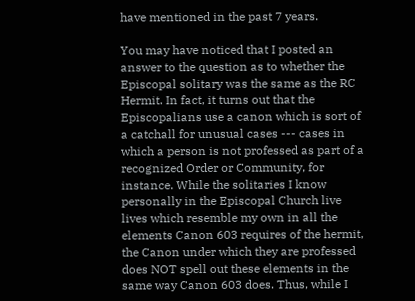have mentioned in the past 7 years.

You may have noticed that I posted an answer to the question as to whether the Episcopal solitary was the same as the RC Hermit. In fact, it turns out that the Episcopalians use a canon which is sort of a catchall for unusual cases --- cases in which a person is not professed as part of a recognized Order or Community, for instance. While the solitaries I know personally in the Episcopal Church live lives which resemble my own in all the elements Canon 603 requires of the hermit, the Canon under which they are professed does NOT spell out these elements in the same way Canon 603 does. Thus, while I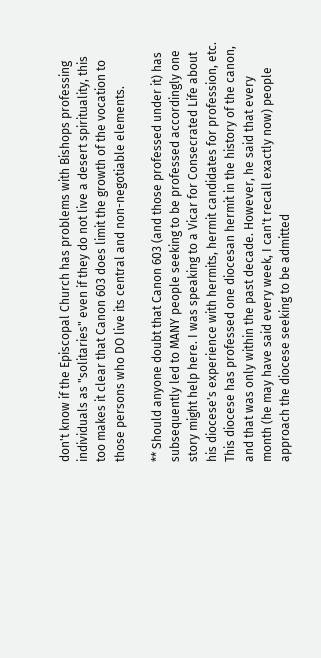don't know if the Episcopal Church has problems with Bishops professing individuals as "solitaries" even if they do not live a desert spirituality, this too makes it clear that Canon 603 does limit the growth of the vocation to those persons who DO live its central and non-negotiable elements.

** Should anyone doubt that Canon 603 (and those professed under it) has subsequently led to MANY people seeking to be professed accordingly one story might help here. I was speaking to a Vicar for Consecrated Life about his diocese's experience with hermits, hermit candidates for profession, etc. This diocese has professed one diocesan hermit in the history of the canon, and that was only within the past decade. However, he said that every month (he may have said every week, I can't recall exactly now) people approach the diocese seeking to be admitted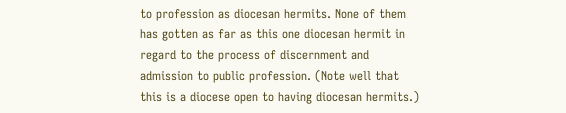to profession as diocesan hermits. None of them has gotten as far as this one diocesan hermit in regard to the process of discernment and admission to public profession. (Note well that this is a diocese open to having diocesan hermits.)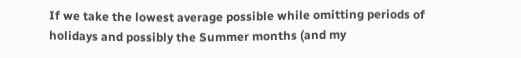If we take the lowest average possible while omitting periods of holidays and possibly the Summer months (and my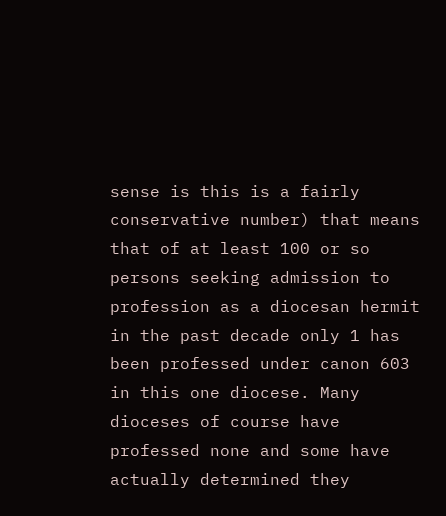sense is this is a fairly conservative number) that means that of at least 100 or so persons seeking admission to profession as a diocesan hermit in the past decade only 1 has been professed under canon 603 in this one diocese. Many dioceses of course have professed none and some have actually determined they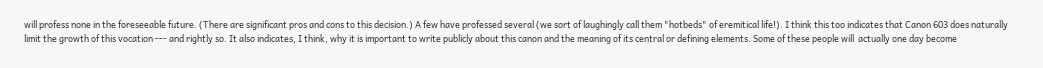will profess none in the foreseeable future. (There are significant pros and cons to this decision.) A few have professed several (we sort of laughingly call them "hotbeds" of eremitical life!). I think this too indicates that Canon 603 does naturally limit the growth of this vocation --- and rightly so. It also indicates, I think, why it is important to write publicly about this canon and the meaning of its central or defining elements. Some of these people will  actually one day become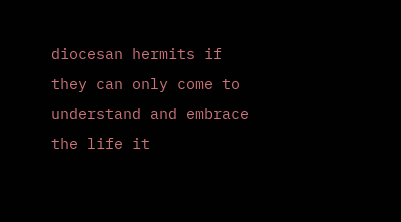diocesan hermits if they can only come to understand and embrace the life it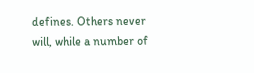defines. Others never will, while a number of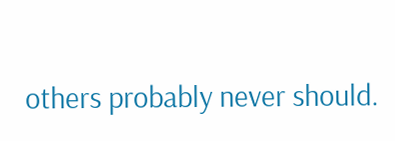others probably never should.